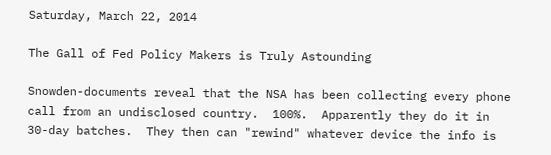Saturday, March 22, 2014

The Gall of Fed Policy Makers is Truly Astounding

Snowden-documents reveal that the NSA has been collecting every phone call from an undisclosed country.  100%.  Apparently they do it in 30-day batches.  They then can "rewind" whatever device the info is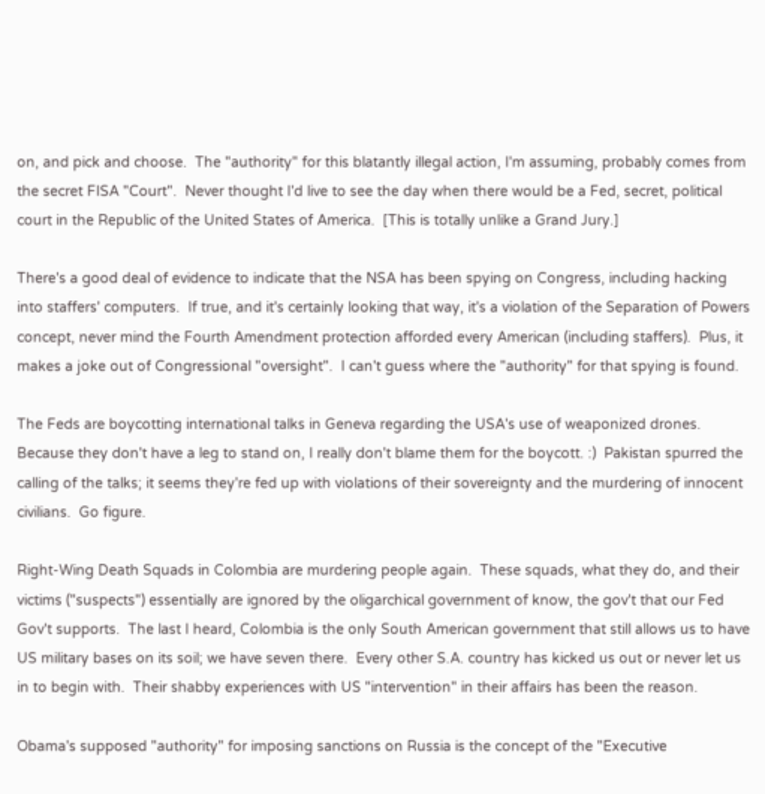on, and pick and choose.  The "authority" for this blatantly illegal action, I'm assuming, probably comes from the secret FISA "Court".  Never thought I'd live to see the day when there would be a Fed, secret, political court in the Republic of the United States of America.  [This is totally unlike a Grand Jury.]

There's a good deal of evidence to indicate that the NSA has been spying on Congress, including hacking into staffers' computers.  If true, and it's certainly looking that way, it's a violation of the Separation of Powers concept, never mind the Fourth Amendment protection afforded every American (including staffers).  Plus, it makes a joke out of Congressional "oversight".  I can't guess where the "authority" for that spying is found.

The Feds are boycotting international talks in Geneva regarding the USA's use of weaponized drones.  Because they don't have a leg to stand on, I really don't blame them for the boycott. :)  Pakistan spurred the calling of the talks; it seems they're fed up with violations of their sovereignty and the murdering of innocent civilians.  Go figure.

Right-Wing Death Squads in Colombia are murdering people again.  These squads, what they do, and their victims ("suspects") essentially are ignored by the oligarchical government of know, the gov't that our Fed Gov't supports.  The last I heard, Colombia is the only South American government that still allows us to have US military bases on its soil; we have seven there.  Every other S.A. country has kicked us out or never let us in to begin with.  Their shabby experiences with US "intervention" in their affairs has been the reason.

Obama's supposed "authority" for imposing sanctions on Russia is the concept of the "Executive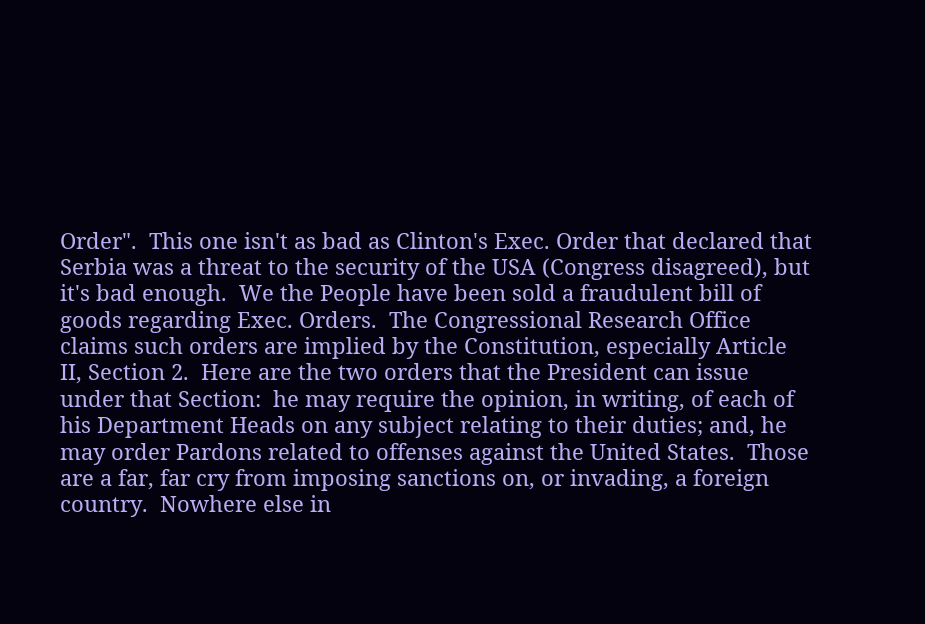Order".  This one isn't as bad as Clinton's Exec. Order that declared that Serbia was a threat to the security of the USA (Congress disagreed), but it's bad enough.  We the People have been sold a fraudulent bill of goods regarding Exec. Orders.  The Congressional Research Office claims such orders are implied by the Constitution, especially Article II, Section 2.  Here are the two orders that the President can issue under that Section:  he may require the opinion, in writing, of each of his Department Heads on any subject relating to their duties; and, he may order Pardons related to offenses against the United States.  Those are a far, far cry from imposing sanctions on, or invading, a foreign country.  Nowhere else in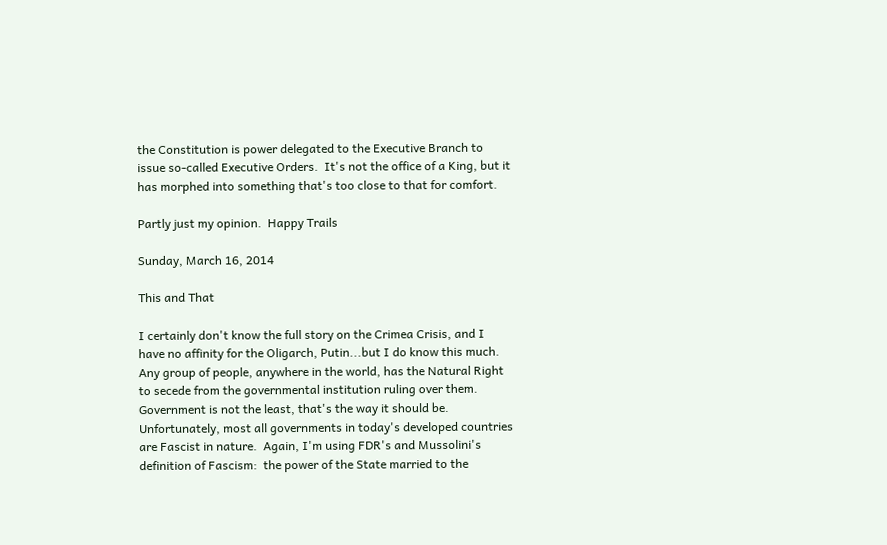the Constitution is power delegated to the Executive Branch to issue so-called Executive Orders.  It's not the office of a King, but it has morphed into something that's too close to that for comfort.

Partly just my opinion.  Happy Trails

Sunday, March 16, 2014

This and That

I certainly don't know the full story on the Crimea Crisis, and I have no affinity for the Oligarch, Putin...but I do know this much.  Any group of people, anywhere in the world, has the Natural Right to secede from the governmental institution ruling over them.  Government is not the least, that's the way it should be.  Unfortunately, most all governments in today's developed countries are Fascist in nature.  Again, I'm using FDR's and Mussolini's definition of Fascism:  the power of the State married to the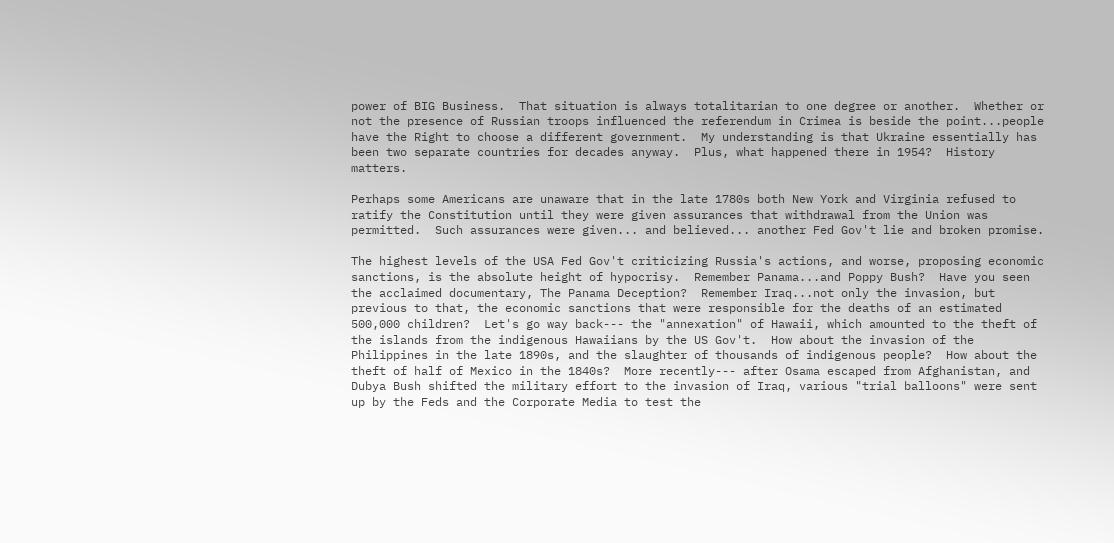power of BIG Business.  That situation is always totalitarian to one degree or another.  Whether or not the presence of Russian troops influenced the referendum in Crimea is beside the point...people have the Right to choose a different government.  My understanding is that Ukraine essentially has been two separate countries for decades anyway.  Plus, what happened there in 1954?  History matters.

Perhaps some Americans are unaware that in the late 1780s both New York and Virginia refused to ratify the Constitution until they were given assurances that withdrawal from the Union was permitted.  Such assurances were given... and believed... another Fed Gov't lie and broken promise.

The highest levels of the USA Fed Gov't criticizing Russia's actions, and worse, proposing economic sanctions, is the absolute height of hypocrisy.  Remember Panama...and Poppy Bush?  Have you seen the acclaimed documentary, The Panama Deception?  Remember Iraq...not only the invasion, but previous to that, the economic sanctions that were responsible for the deaths of an estimated 500,000 children?  Let's go way back--- the "annexation" of Hawaii, which amounted to the theft of the islands from the indigenous Hawaiians by the US Gov't.  How about the invasion of the Philippines in the late 1890s, and the slaughter of thousands of indigenous people?  How about the theft of half of Mexico in the 1840s?  More recently--- after Osama escaped from Afghanistan, and Dubya Bush shifted the military effort to the invasion of Iraq, various "trial balloons" were sent up by the Feds and the Corporate Media to test the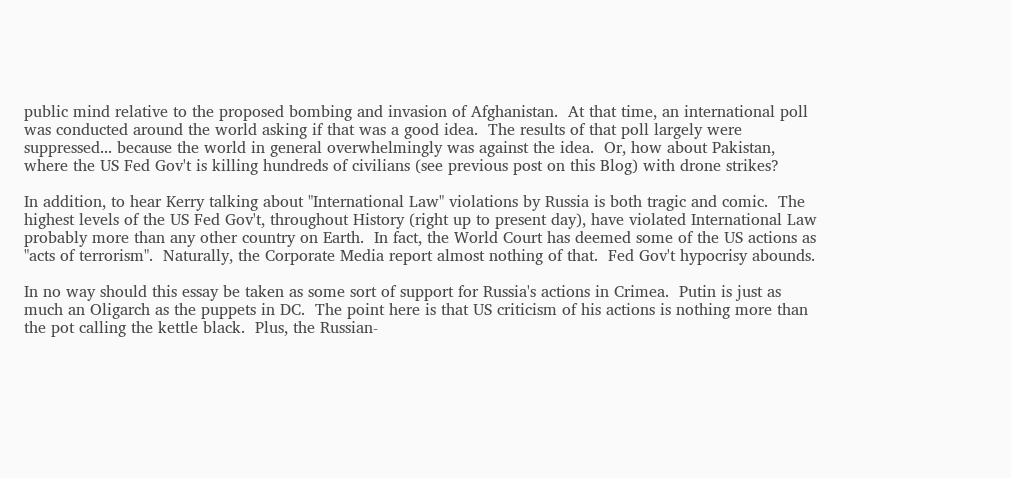public mind relative to the proposed bombing and invasion of Afghanistan.  At that time, an international poll was conducted around the world asking if that was a good idea.  The results of that poll largely were suppressed... because the world in general overwhelmingly was against the idea.  Or, how about Pakistan, where the US Fed Gov't is killing hundreds of civilians (see previous post on this Blog) with drone strikes?

In addition, to hear Kerry talking about "International Law" violations by Russia is both tragic and comic.  The highest levels of the US Fed Gov't, throughout History (right up to present day), have violated International Law probably more than any other country on Earth.  In fact, the World Court has deemed some of the US actions as "acts of terrorism".  Naturally, the Corporate Media report almost nothing of that.  Fed Gov't hypocrisy abounds.

In no way should this essay be taken as some sort of support for Russia's actions in Crimea.  Putin is just as much an Oligarch as the puppets in DC.  The point here is that US criticism of his actions is nothing more than the pot calling the kettle black.  Plus, the Russian-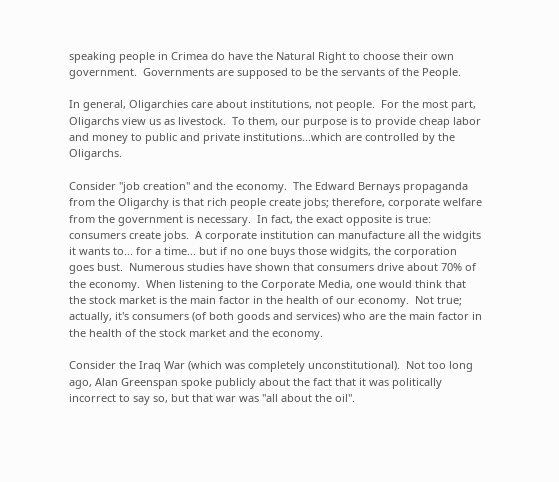speaking people in Crimea do have the Natural Right to choose their own government.  Governments are supposed to be the servants of the People.

In general, Oligarchies care about institutions, not people.  For the most part, Oligarchs view us as livestock.  To them, our purpose is to provide cheap labor and money to public and private institutions...which are controlled by the Oligarchs.

Consider "job creation" and the economy.  The Edward Bernays propaganda from the Oligarchy is that rich people create jobs; therefore, corporate welfare from the government is necessary.  In fact, the exact opposite is true:  consumers create jobs.  A corporate institution can manufacture all the widgits it wants to... for a time... but if no one buys those widgits, the corporation goes bust.  Numerous studies have shown that consumers drive about 70% of the economy.  When listening to the Corporate Media, one would think that the stock market is the main factor in the health of our economy.  Not true; actually, it's consumers (of both goods and services) who are the main factor in the health of the stock market and the economy.

Consider the Iraq War (which was completely unconstitutional).  Not too long ago, Alan Greenspan spoke publicly about the fact that it was politically incorrect to say so, but that war was "all about the oil".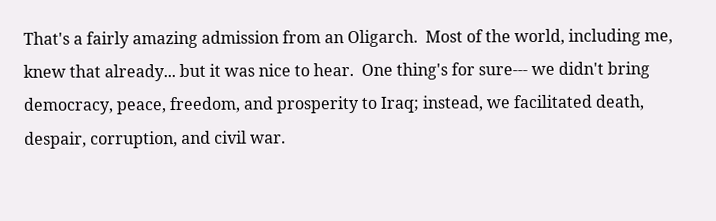That's a fairly amazing admission from an Oligarch.  Most of the world, including me, knew that already... but it was nice to hear.  One thing's for sure--- we didn't bring democracy, peace, freedom, and prosperity to Iraq; instead, we facilitated death, despair, corruption, and civil war.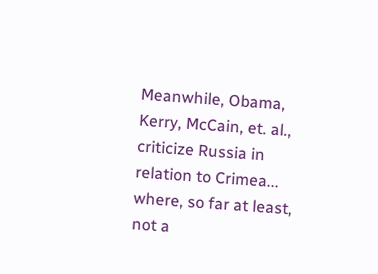Meanwhile, Obama, Kerry, McCain, et. al., criticize Russia in relation to Crimea... where, so far at least, not a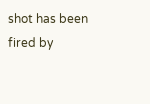shot has been fired by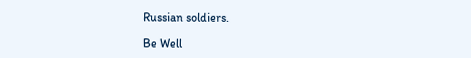Russian soldiers.

Be Well